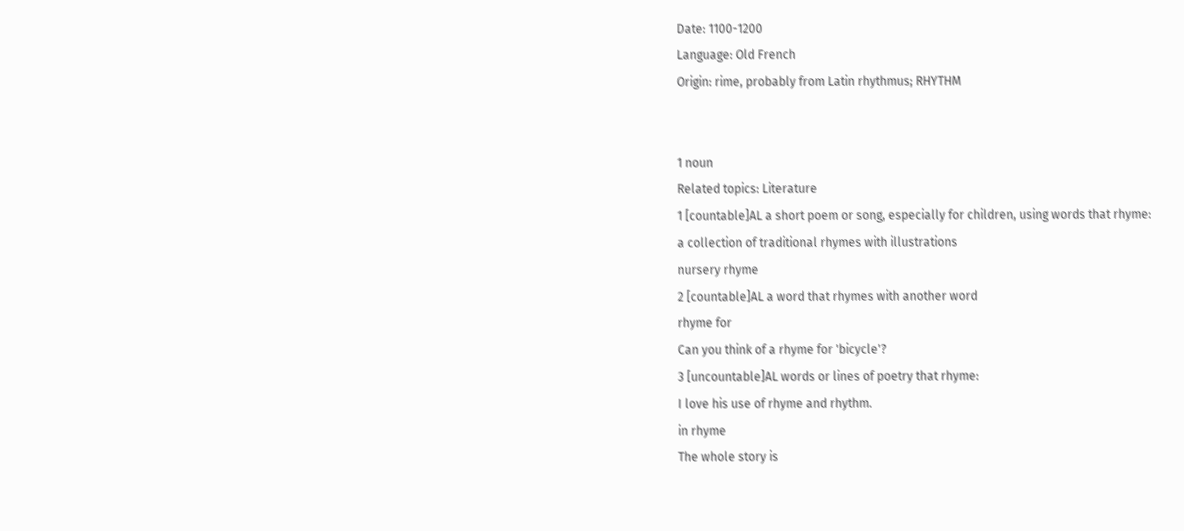Date: 1100-1200
Language: Old French
Origin: rime, probably from Latin rhythmus; RHYTHM


1 noun
Related topics: Literature
1 [countable]AL a short poem or song, especially for children, using words that rhyme:
a collection of traditional rhymes with illustrations
nursery rhyme
2 [countable]AL a word that rhymes with another word
rhyme for
Can you think of a rhyme for 'bicycle'?
3 [uncountable]AL words or lines of poetry that rhyme:
I love his use of rhyme and rhythm.
in rhyme
The whole story is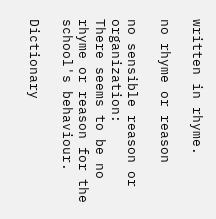written in rhyme.

no rhyme or reason

no sensible reason or organization:
There seems to be no rhyme or reason for the school's behaviour.

Dictionary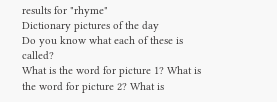results for "rhyme"
Dictionary pictures of the day
Do you know what each of these is called?
What is the word for picture 1? What is the word for picture 2? What is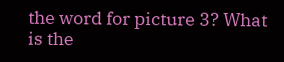the word for picture 3? What is the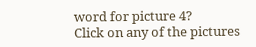word for picture 4?
Click on any of the pictures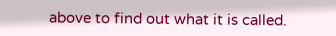above to find out what it is called.